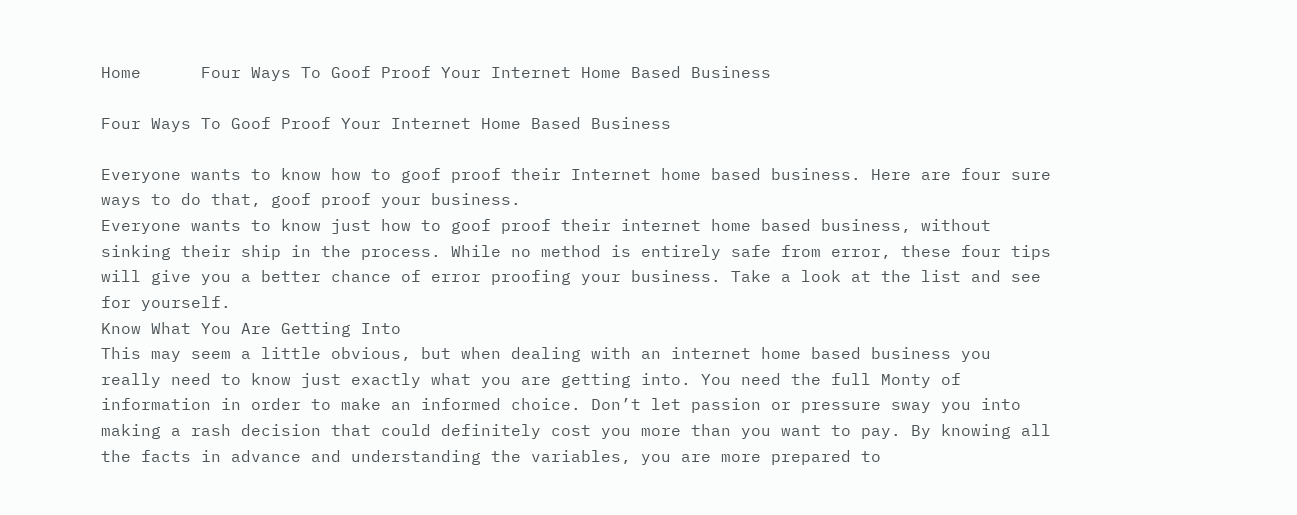Home      Four Ways To Goof Proof Your Internet Home Based Business

Four Ways To Goof Proof Your Internet Home Based Business

Everyone wants to know how to goof proof their Internet home based business. Here are four sure ways to do that, goof proof your business.
Everyone wants to know just how to goof proof their internet home based business, without sinking their ship in the process. While no method is entirely safe from error, these four tips will give you a better chance of error proofing your business. Take a look at the list and see for yourself.
Know What You Are Getting Into
This may seem a little obvious, but when dealing with an internet home based business you really need to know just exactly what you are getting into. You need the full Monty of information in order to make an informed choice. Don’t let passion or pressure sway you into making a rash decision that could definitely cost you more than you want to pay. By knowing all the facts in advance and understanding the variables, you are more prepared to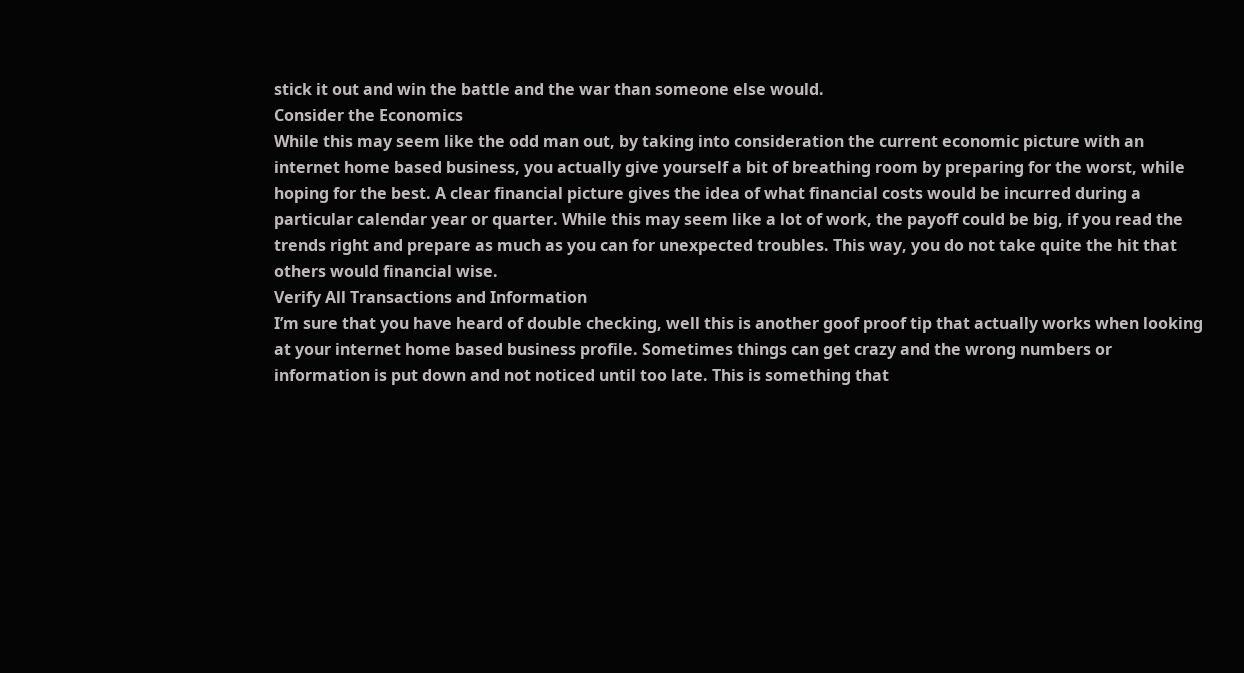stick it out and win the battle and the war than someone else would.
Consider the Economics
While this may seem like the odd man out, by taking into consideration the current economic picture with an internet home based business, you actually give yourself a bit of breathing room by preparing for the worst, while hoping for the best. A clear financial picture gives the idea of what financial costs would be incurred during a particular calendar year or quarter. While this may seem like a lot of work, the payoff could be big, if you read the trends right and prepare as much as you can for unexpected troubles. This way, you do not take quite the hit that others would financial wise.
Verify All Transactions and Information
I’m sure that you have heard of double checking, well this is another goof proof tip that actually works when looking at your internet home based business profile. Sometimes things can get crazy and the wrong numbers or information is put down and not noticed until too late. This is something that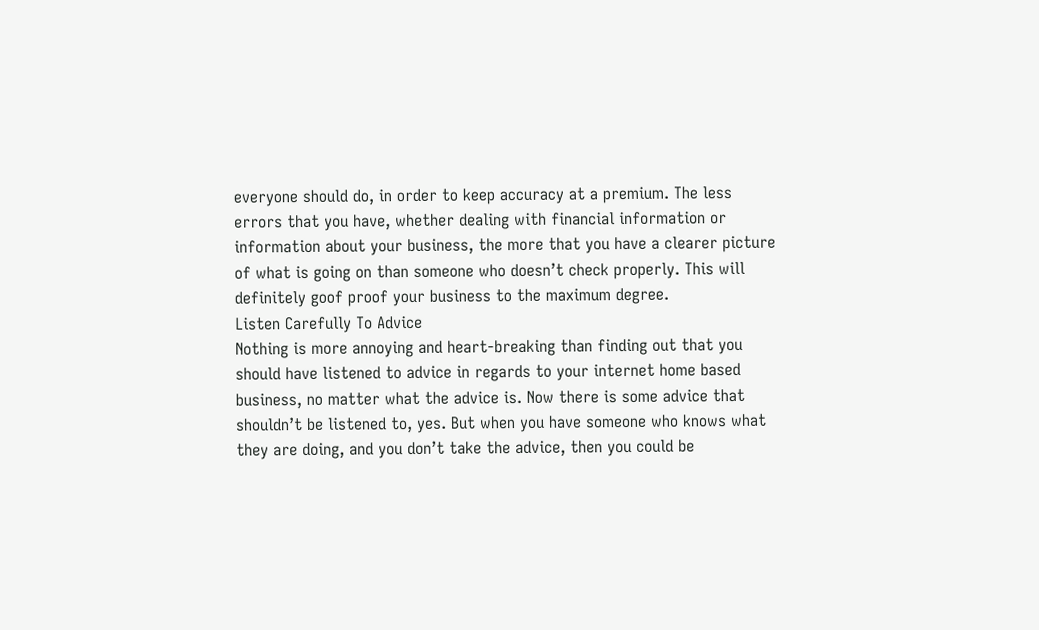everyone should do, in order to keep accuracy at a premium. The less errors that you have, whether dealing with financial information or information about your business, the more that you have a clearer picture of what is going on than someone who doesn’t check properly. This will definitely goof proof your business to the maximum degree.
Listen Carefully To Advice
Nothing is more annoying and heart-breaking than finding out that you should have listened to advice in regards to your internet home based business, no matter what the advice is. Now there is some advice that shouldn’t be listened to, yes. But when you have someone who knows what they are doing, and you don’t take the advice, then you could be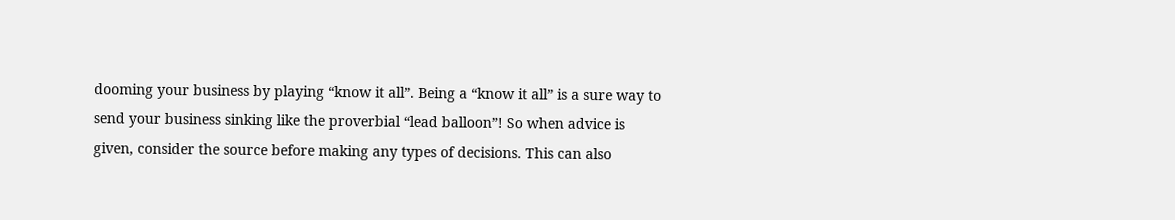dooming your business by playing “know it all”. Being a “know it all” is a sure way to send your business sinking like the proverbial “lead balloon”! So when advice is given, consider the source before making any types of decisions. This can also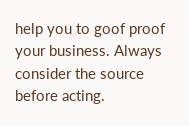help you to goof proof your business. Always consider the source before acting.